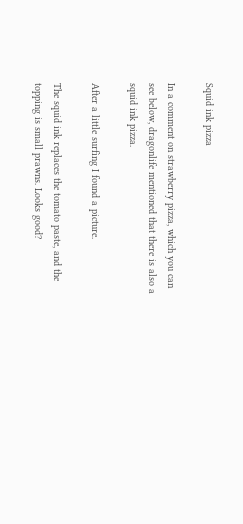Squid ink pizza

In a comment on strawberry pizza, which you can see below, dragonlife mentioned that there is also a squid ink pizza.

After a little surfing I found a picture.

The squid ink replaces the tomato paste, and the topping is small prawns. Looks good?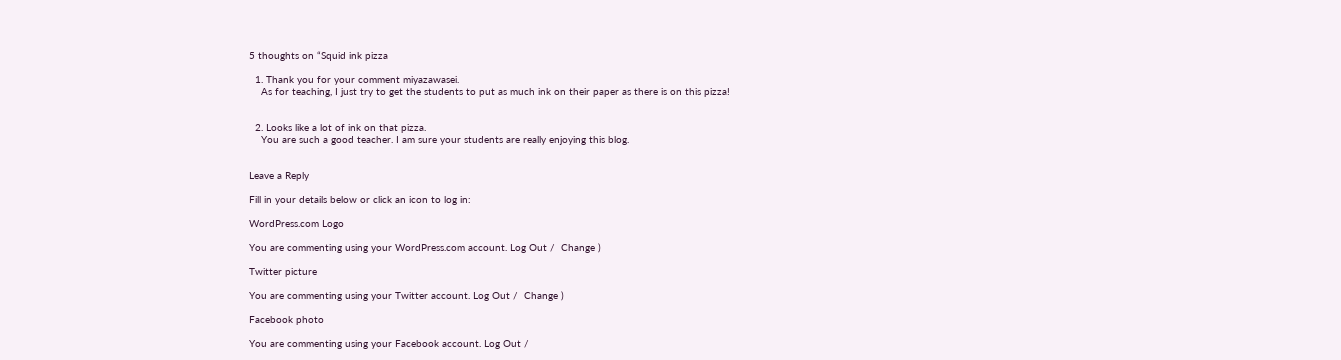5 thoughts on “Squid ink pizza

  1. Thank you for your comment miyazawasei.
    As for teaching, I just try to get the students to put as much ink on their paper as there is on this pizza!


  2. Looks like a lot of ink on that pizza.
    You are such a good teacher. I am sure your students are really enjoying this blog.


Leave a Reply

Fill in your details below or click an icon to log in:

WordPress.com Logo

You are commenting using your WordPress.com account. Log Out /  Change )

Twitter picture

You are commenting using your Twitter account. Log Out /  Change )

Facebook photo

You are commenting using your Facebook account. Log Out /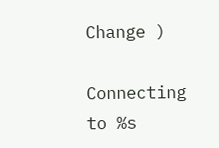Change )

Connecting to %s